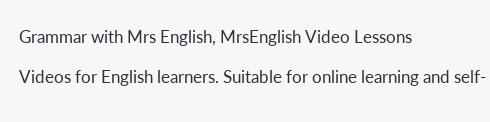Grammar with Mrs English, MrsEnglish Video Lessons

Videos for English learners. Suitable for online learning and self-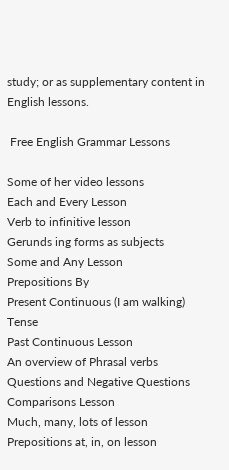study; or as supplementary content in English lessons.

 Free English Grammar Lessons

Some of her video lessons
Each and Every Lesson
Verb to infinitive lesson
Gerunds ing forms as subjects
Some and Any Lesson
Prepositions By
Present Continuous (I am walking) Tense
Past Continuous Lesson
An overview of Phrasal verbs
Questions and Negative Questions
Comparisons Lesson
Much, many, lots of lesson
Prepositions at, in, on lesson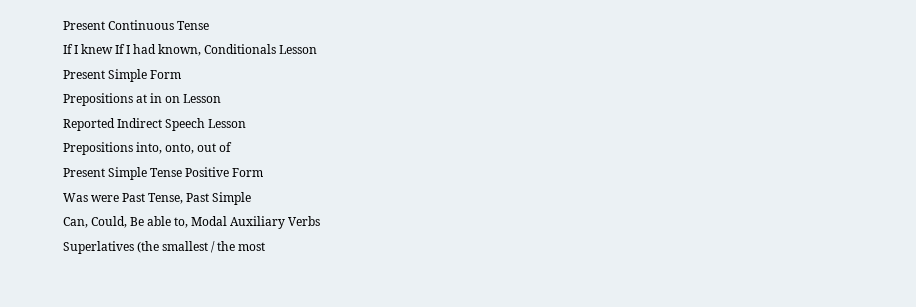Present Continuous Tense
If I knew If I had known, Conditionals Lesson
Present Simple Form
Prepositions at in on Lesson
Reported Indirect Speech Lesson
Prepositions into, onto, out of
Present Simple Tense Positive Form
Was were Past Tense, Past Simple
Can, Could, Be able to, Modal Auxiliary Verbs
Superlatives (the smallest / the most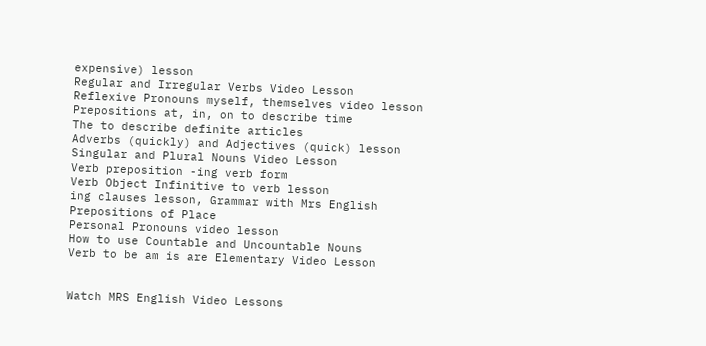expensive) lesson
Regular and Irregular Verbs Video Lesson
Reflexive Pronouns myself, themselves video lesson
Prepositions at, in, on to describe time
The to describe definite articles
Adverbs (quickly) and Adjectives (quick) lesson
Singular and Plural Nouns Video Lesson
Verb preposition -ing verb form
Verb Object Infinitive to verb lesson
ing clauses lesson, Grammar with Mrs English
Prepositions of Place
Personal Pronouns video lesson
How to use Countable and Uncountable Nouns
Verb to be am is are Elementary Video Lesson


Watch MRS English Video Lessons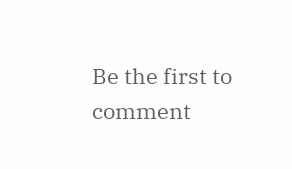Be the first to comment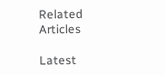Related Articles

Latest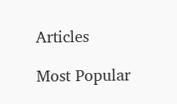Articles

Most Popular